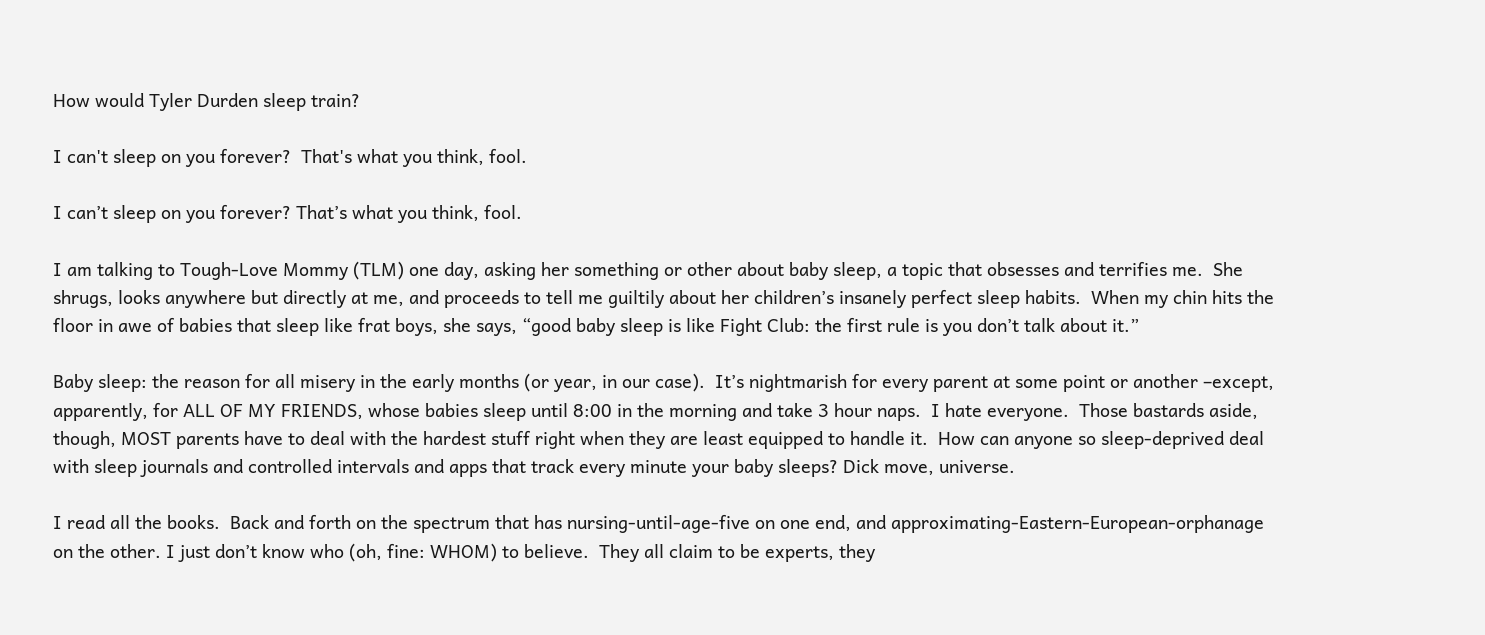How would Tyler Durden sleep train?

I can't sleep on you forever?  That's what you think, fool.

I can’t sleep on you forever? That’s what you think, fool.

I am talking to Tough-Love Mommy (TLM) one day, asking her something or other about baby sleep, a topic that obsesses and terrifies me.  She shrugs, looks anywhere but directly at me, and proceeds to tell me guiltily about her children’s insanely perfect sleep habits.  When my chin hits the floor in awe of babies that sleep like frat boys, she says, “good baby sleep is like Fight Club: the first rule is you don’t talk about it.”

Baby sleep: the reason for all misery in the early months (or year, in our case).  It’s nightmarish for every parent at some point or another –except, apparently, for ALL OF MY FRIENDS, whose babies sleep until 8:00 in the morning and take 3 hour naps.  I hate everyone.  Those bastards aside, though, MOST parents have to deal with the hardest stuff right when they are least equipped to handle it.  How can anyone so sleep-deprived deal with sleep journals and controlled intervals and apps that track every minute your baby sleeps? Dick move, universe.

I read all the books.  Back and forth on the spectrum that has nursing-until-age-five on one end, and approximating-Eastern-European-orphanage on the other. I just don’t know who (oh, fine: WHOM) to believe.  They all claim to be experts, they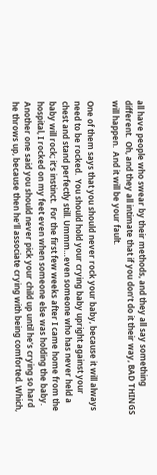all have people who swear by their methods, and they all say something different.  Oh, and they all intimate that if you don’t do it their way, BAD THINGS will happen.  And it will be your fault.

One of them says that you should never rock your baby, because it will always need to be rocked.  You should hold your crying baby upright against your chest and stand perfectly still. Ummm…even someone who has never held a baby will rock; it’s instinct.  For the first few weeks after I came home from the hospital, I rocked on my feet even when someone else was holding the baby.  Another one said you should never pick your child up until he’s crying so hard he throws up, because then he’ll associate crying with being comforted. Which,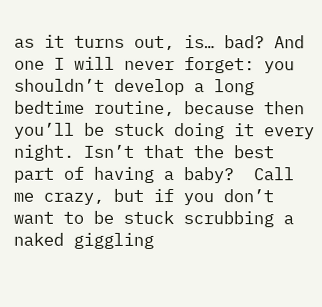as it turns out, is… bad? And one I will never forget: you shouldn’t develop a long bedtime routine, because then you’ll be stuck doing it every night. Isn’t that the best part of having a baby?  Call me crazy, but if you don’t want to be stuck scrubbing a naked giggling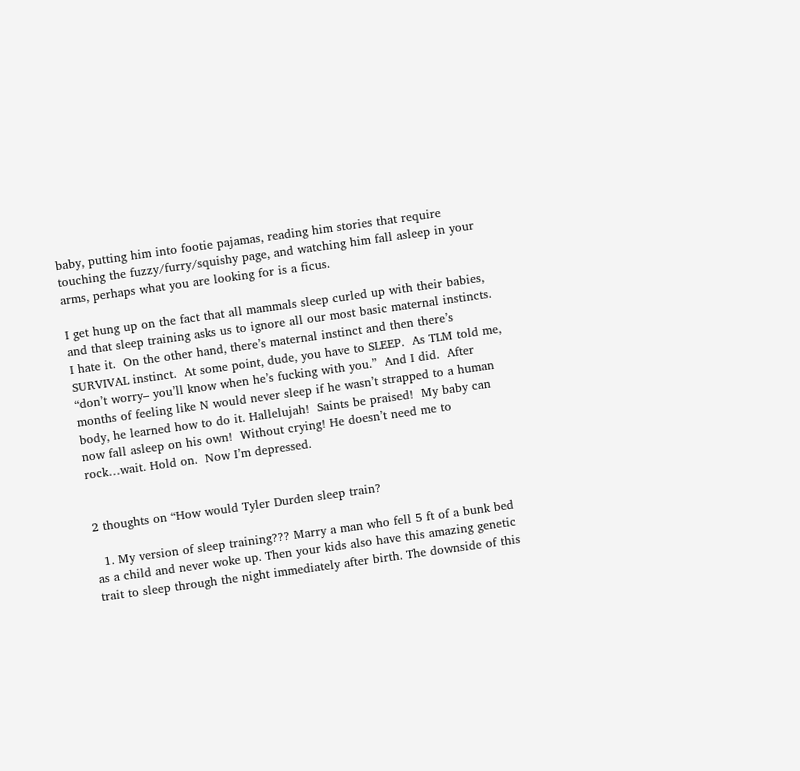baby, putting him into footie pajamas, reading him stories that require touching the fuzzy/furry/squishy page, and watching him fall asleep in your arms, perhaps what you are looking for is a ficus.

I get hung up on the fact that all mammals sleep curled up with their babies, and that sleep training asks us to ignore all our most basic maternal instincts. I hate it.  On the other hand, there’s maternal instinct and then there’s SURVIVAL instinct.  At some point, dude, you have to SLEEP.  As TLM told me, “don’t worry– you’ll know when he’s fucking with you.”  And I did.  After months of feeling like N would never sleep if he wasn’t strapped to a human body, he learned how to do it. Hallelujah!  Saints be praised!  My baby can now fall asleep on his own!  Without crying! He doesn’t need me to rock…wait. Hold on.  Now I’m depressed.


2 thoughts on “How would Tyler Durden sleep train?

  1. My version of sleep training??? Marry a man who fell 5 ft of a bunk bed as a child and never woke up. Then your kids also have this amazing genetic trait to sleep through the night immediately after birth. The downside of this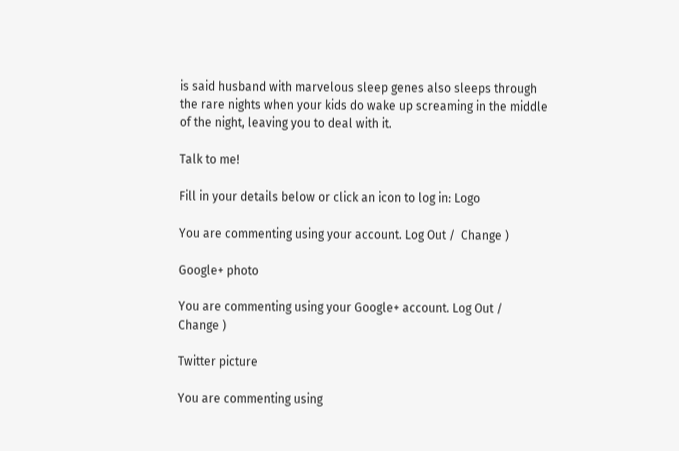is said husband with marvelous sleep genes also sleeps through the rare nights when your kids do wake up screaming in the middle of the night, leaving you to deal with it.

Talk to me!

Fill in your details below or click an icon to log in: Logo

You are commenting using your account. Log Out /  Change )

Google+ photo

You are commenting using your Google+ account. Log Out /  Change )

Twitter picture

You are commenting using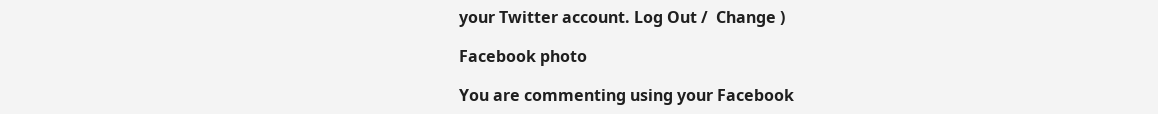your Twitter account. Log Out /  Change )

Facebook photo

You are commenting using your Facebook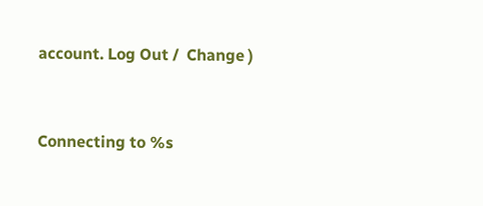account. Log Out /  Change )


Connecting to %s